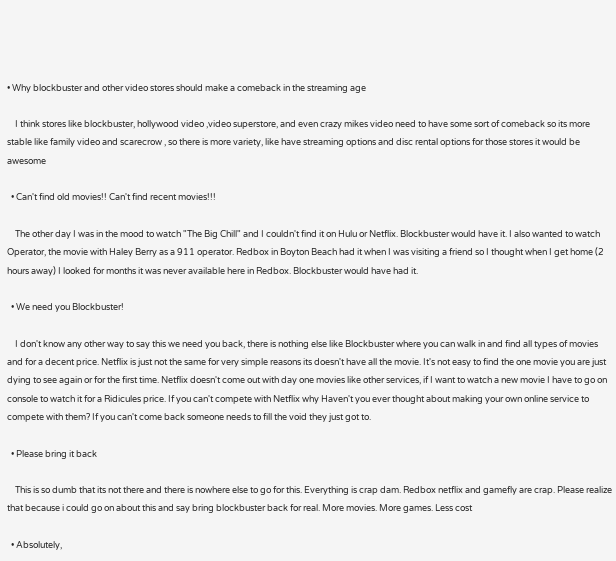• Why blockbuster and other video stores should make a comeback in the streaming age

    I think stores like blockbuster, hollywood video ,video superstore, and even crazy mikes video need to have some sort of comeback so its more stable like family video and scarecrow , so there is more variety, like have streaming options and disc rental options for those stores it would be awesome

  • Can't find old movies!! Can't find recent movies!!!

    The other day I was in the mood to watch "The Big Chill" and I couldn't find it on Hulu or Netflix. Blockbuster would have it. I also wanted to watch Operator, the movie with Haley Berry as a 911 operator. Redbox in Boyton Beach had it when I was visiting a friend so I thought when I get home (2 hours away) I looked for months it was never available here in Redbox. Blockbuster would have had it.

  • We need you Blockbuster!

    I don't know any other way to say this we need you back, there is nothing else like Blockbuster where you can walk in and find all types of movies and for a decent price. Netflix is just not the same for very simple reasons its doesn't have all the movie. It's not easy to find the one movie you are just dying to see again or for the first time. Netflix doesn't come out with day one movies like other services, if I want to watch a new movie I have to go on console to watch it for a Ridicules price. If you can't compete with Netflix why Haven't you ever thought about making your own online service to compete with them? If you can't come back someone needs to fill the void they just got to.

  • Please bring it back

    This is so dumb that its not there and there is nowhere else to go for this. Everything is crap dam. Redbox netflix and gamefly are crap. Please realize that because i could go on about this and say bring blockbuster back for real. More movies. More games. Less cost

  • Absolutely,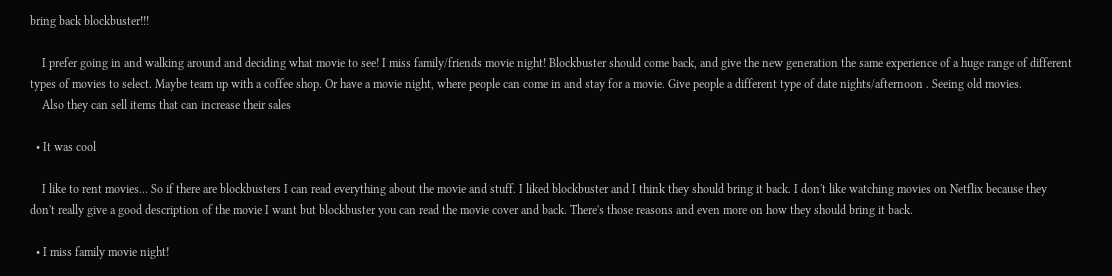bring back blockbuster!!!

    I prefer going in and walking around and deciding what movie to see! I miss family/friends movie night! Blockbuster should come back, and give the new generation the same experience of a huge range of different types of movies to select. Maybe team up with a coffee shop. Or have a movie night, where people can come in and stay for a movie. Give people a different type of date nights/afternoon . Seeing old movies.
    Also they can sell items that can increase their sales

  • It was cool

    I like to rent movies... So if there are blockbusters I can read everything about the movie and stuff. I liked blockbuster and I think they should bring it back. I don't like watching movies on Netflix because they don't really give a good description of the movie I want but blockbuster you can read the movie cover and back. There's those reasons and even more on how they should bring it back.

  • I miss family movie night!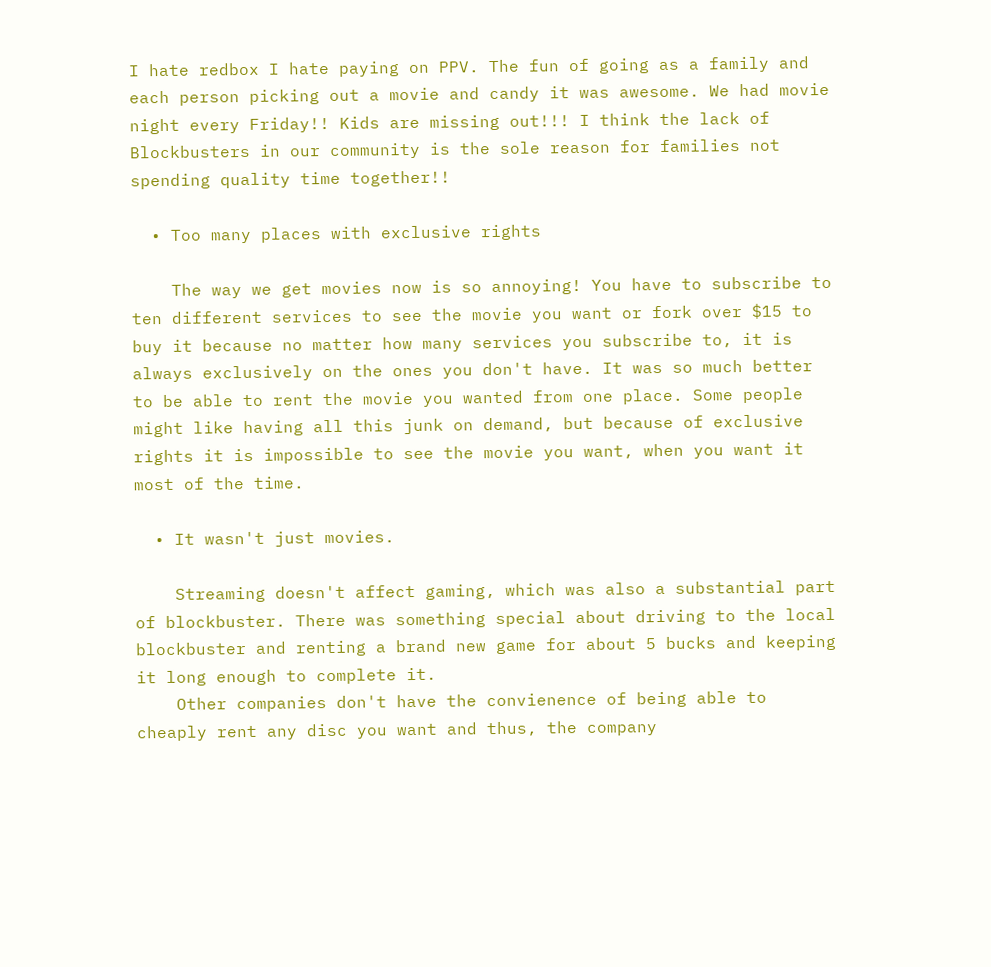I hate redbox I hate paying on PPV. The fun of going as a family and each person picking out a movie and candy it was awesome. We had movie night every Friday!! Kids are missing out!!! I think the lack of Blockbusters in our community is the sole reason for families not spending quality time together!!

  • Too many places with exclusive rights

    The way we get movies now is so annoying! You have to subscribe to ten different services to see the movie you want or fork over $15 to buy it because no matter how many services you subscribe to, it is always exclusively on the ones you don't have. It was so much better to be able to rent the movie you wanted from one place. Some people might like having all this junk on demand, but because of exclusive rights it is impossible to see the movie you want, when you want it most of the time.

  • It wasn't just movies.

    Streaming doesn't affect gaming, which was also a substantial part of blockbuster. There was something special about driving to the local blockbuster and renting a brand new game for about 5 bucks and keeping it long enough to complete it.
    Other companies don't have the convienence of being able to cheaply rent any disc you want and thus, the company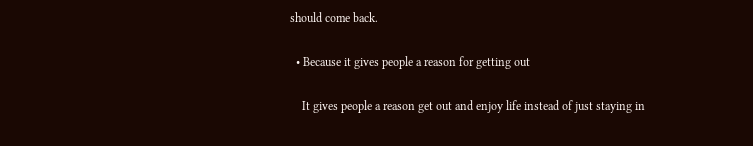should come back.

  • Because it gives people a reason for getting out

    It gives people a reason get out and enjoy life instead of just staying in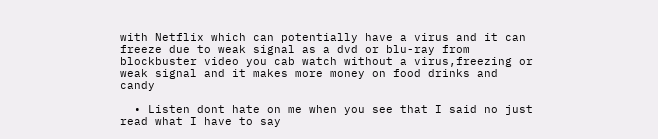with Netflix which can potentially have a virus and it can freeze due to weak signal as a dvd or blu-ray from blockbuster video you cab watch without a virus,freezing or weak signal and it makes more money on food drinks and candy

  • Listen dont hate on me when you see that I said no just read what I have to say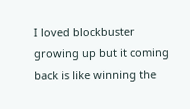I loved blockbuster growing up but it coming back is like winning the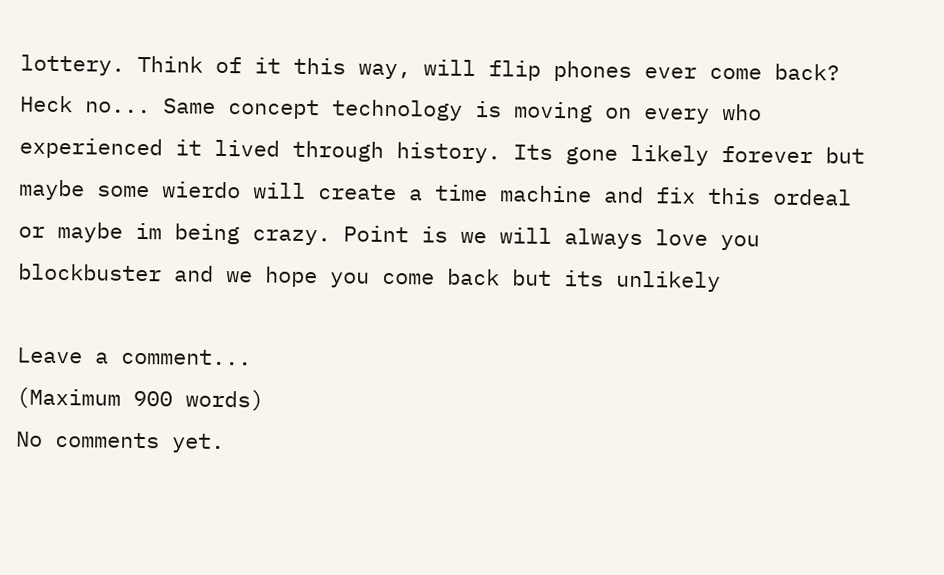lottery. Think of it this way, will flip phones ever come back? Heck no... Same concept technology is moving on every who experienced it lived through history. Its gone likely forever but maybe some wierdo will create a time machine and fix this ordeal or maybe im being crazy. Point is we will always love you blockbuster and we hope you come back but its unlikely

Leave a comment...
(Maximum 900 words)
No comments yet.